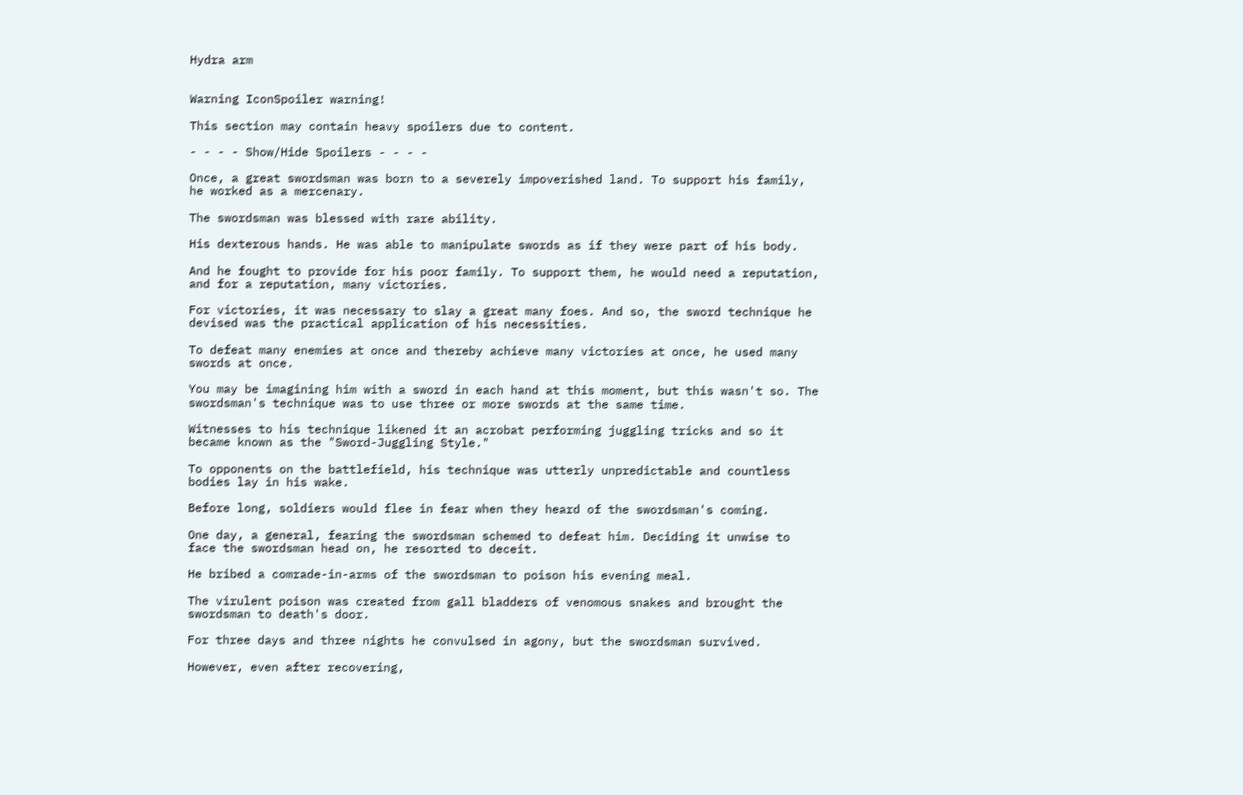Hydra arm


Warning IconSpoiler warning!

This section may contain heavy spoilers due to content.

- - - - Show/Hide Spoilers - - - -

Once, a great swordsman was born to a severely impoverished land. To support his family, he worked as a mercenary.

The swordsman was blessed with rare ability.

His dexterous hands. He was able to manipulate swords as if they were part of his body.

And he fought to provide for his poor family. To support them, he would need a reputation, and for a reputation, many victories.

For victories, it was necessary to slay a great many foes. And so, the sword technique he devised was the practical application of his necessities.

To defeat many enemies at once and thereby achieve many victories at once, he used many swords at once.

You may be imagining him with a sword in each hand at this moment, but this wasn't so. The swordsman's technique was to use three or more swords at the same time.

Witnesses to his technique likened it an acrobat performing juggling tricks and so it became known as the "Sword-Juggling Style."

To opponents on the battlefield, his technique was utterly unpredictable and countless bodies lay in his wake.

Before long, soldiers would flee in fear when they heard of the swordsman's coming.

One day, a general, fearing the swordsman schemed to defeat him. Deciding it unwise to face the swordsman head on, he resorted to deceit.

He bribed a comrade-in-arms of the swordsman to poison his evening meal.

The virulent poison was created from gall bladders of venomous snakes and brought the swordsman to death's door.

For three days and three nights he convulsed in agony, but the swordsman survived.

However, even after recovering,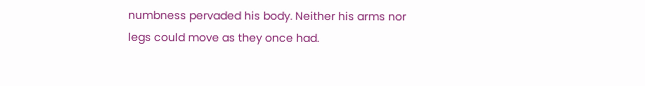numbness pervaded his body. Neither his arms nor legs could move as they once had.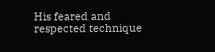His feared and respected technique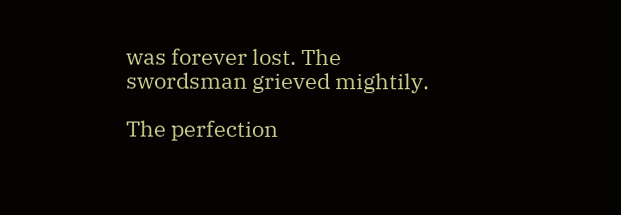was forever lost. The swordsman grieved mightily.

The perfection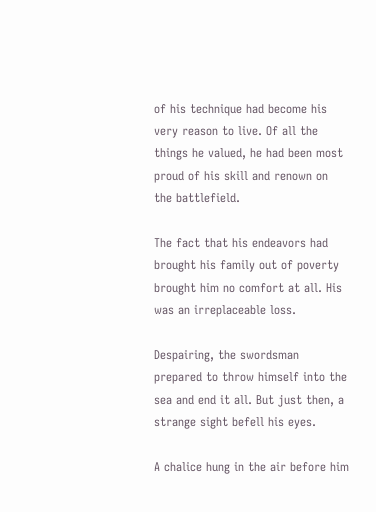of his technique had become his very reason to live. Of all the things he valued, he had been most proud of his skill and renown on the battlefield.

The fact that his endeavors had brought his family out of poverty brought him no comfort at all. His was an irreplaceable loss.

Despairing, the swordsman prepared to throw himself into the sea and end it all. But just then, a strange sight befell his eyes.

A chalice hung in the air before him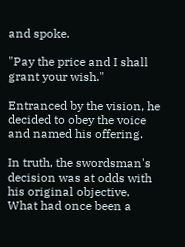and spoke.

"Pay the price and I shall grant your wish."

Entranced by the vision, he decided to obey the voice and named his offering.

In truth, the swordsman's decision was at odds with his original objective. What had once been a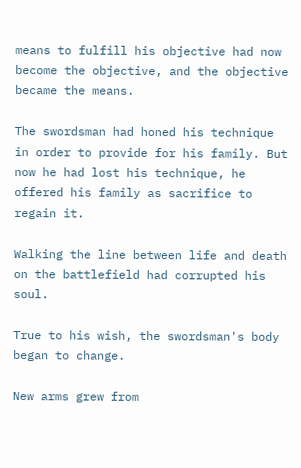means to fulfill his objective had now become the objective, and the objective became the means.

The swordsman had honed his technique in order to provide for his family. But now he had lost his technique, he offered his family as sacrifice to regain it.

Walking the line between life and death on the battlefield had corrupted his soul.

True to his wish, the swordsman's body began to change.

New arms grew from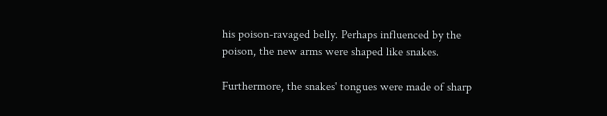his poison-ravaged belly. Perhaps influenced by the poison, the new arms were shaped like snakes.

Furthermore, the snakes' tongues were made of sharp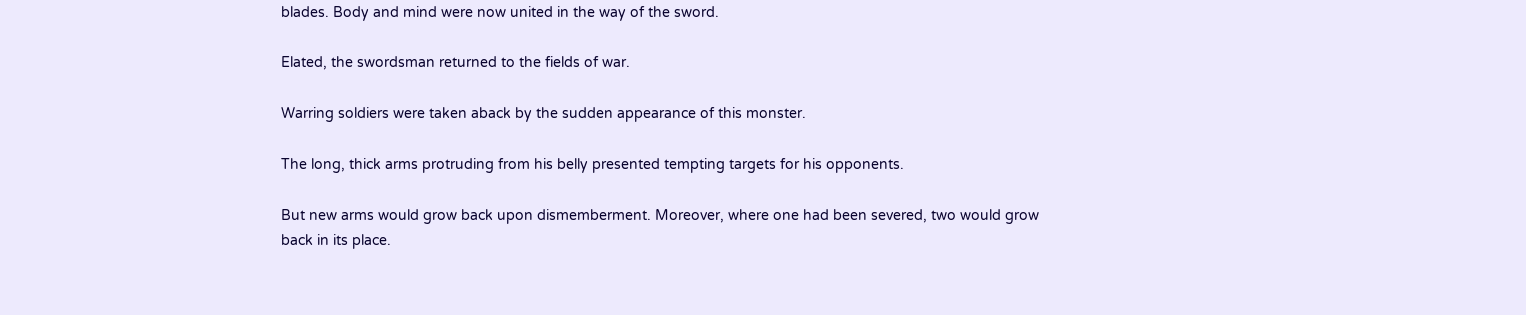blades. Body and mind were now united in the way of the sword.

Elated, the swordsman returned to the fields of war.

Warring soldiers were taken aback by the sudden appearance of this monster.

The long, thick arms protruding from his belly presented tempting targets for his opponents.

But new arms would grow back upon dismemberment. Moreover, where one had been severed, two would grow back in its place.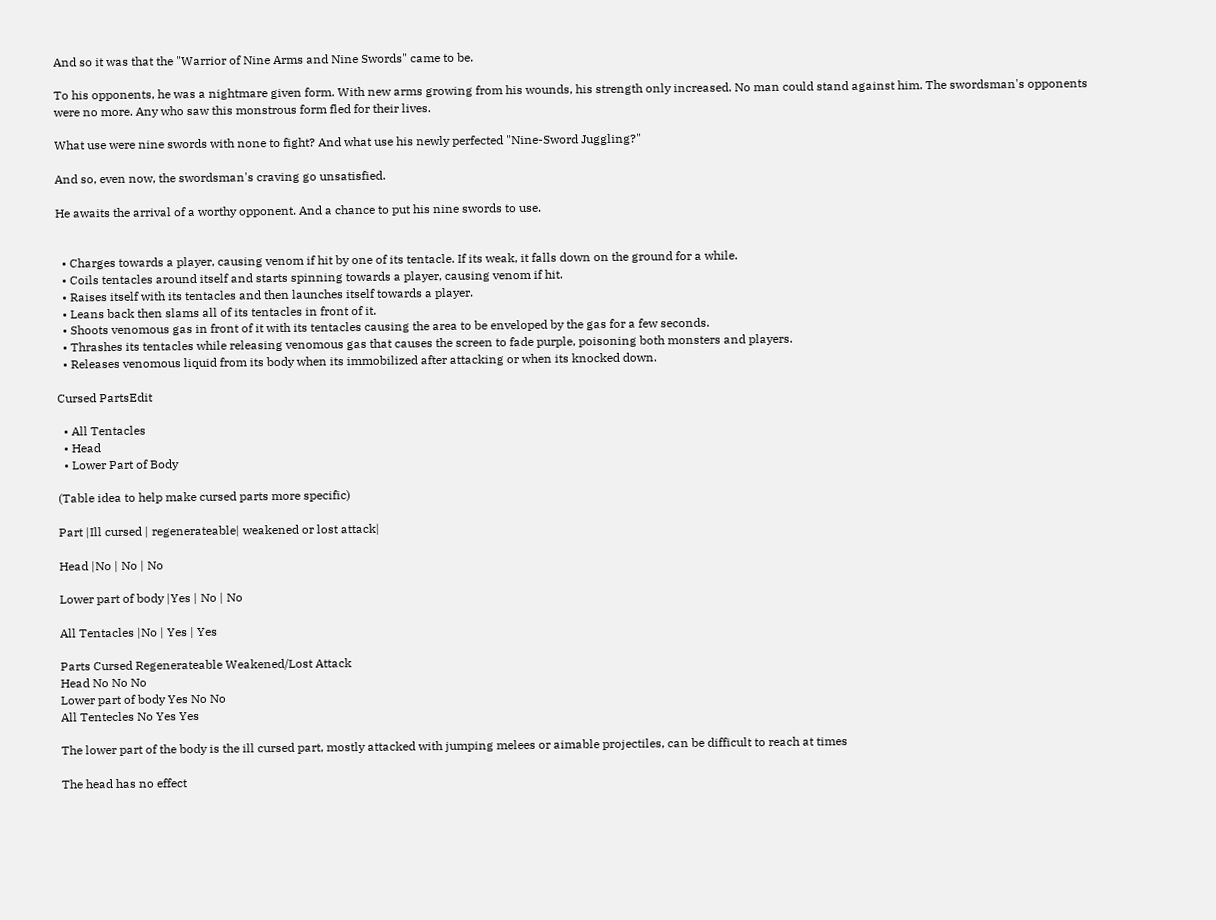And so it was that the "Warrior of Nine Arms and Nine Swords" came to be.

To his opponents, he was a nightmare given form. With new arms growing from his wounds, his strength only increased. No man could stand against him. The swordsman's opponents were no more. Any who saw this monstrous form fled for their lives.

What use were nine swords with none to fight? And what use his newly perfected "Nine-Sword Juggling?"

And so, even now, the swordsman's craving go unsatisfied.

He awaits the arrival of a worthy opponent. And a chance to put his nine swords to use.


  • Charges towards a player, causing venom if hit by one of its tentacle. If its weak, it falls down on the ground for a while.
  • Coils tentacles around itself and starts spinning towards a player, causing venom if hit.
  • Raises itself with its tentacles and then launches itself towards a player.
  • Leans back then slams all of its tentacles in front of it.
  • Shoots venomous gas in front of it with its tentacles causing the area to be enveloped by the gas for a few seconds.
  • Thrashes its tentacles while releasing venomous gas that causes the screen to fade purple, poisoning both monsters and players.
  • Releases venomous liquid from its body when its immobilized after attacking or when its knocked down.

Cursed PartsEdit

  • All Tentacles
  • Head
  • Lower Part of Body

(Table idea to help make cursed parts more specific)

Part |Ill cursed | regenerateable| weakened or lost attack|

Head |No | No | No

Lower part of body |Yes | No | No

All Tentacles |No | Yes | Yes

Parts Cursed Regenerateable Weakened/Lost Attack
Head No No No
Lower part of body Yes No No
All Tentecles No Yes Yes

The lower part of the body is the ill cursed part, mostly attacked with jumping melees or aimable projectiles, can be difficult to reach at times

The head has no effect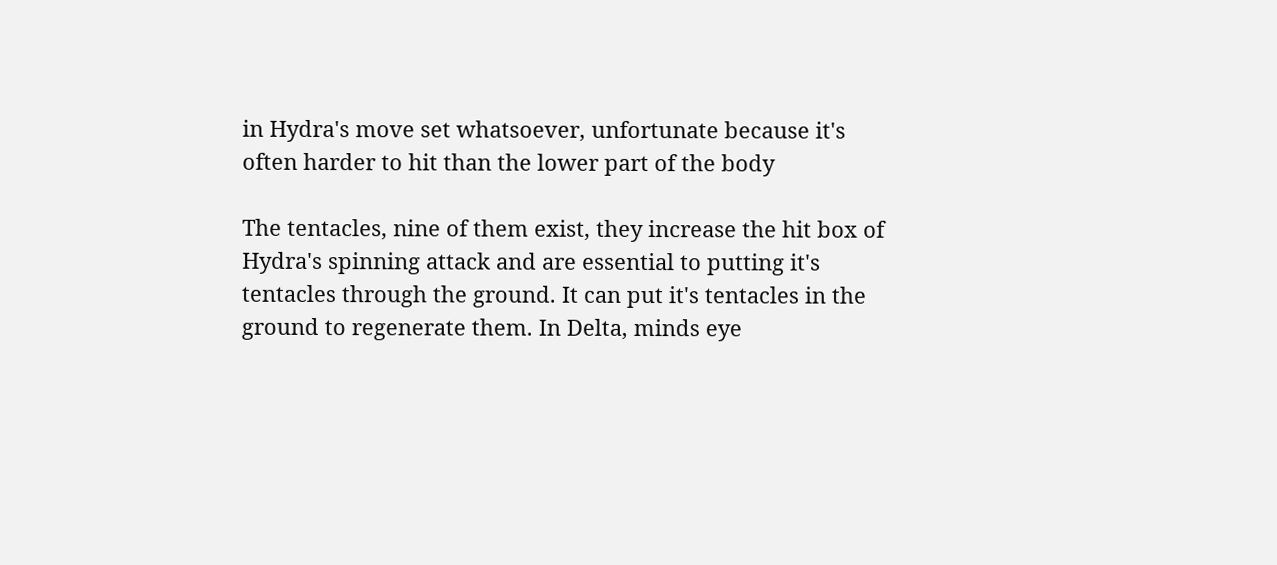in Hydra's move set whatsoever, unfortunate because it's often harder to hit than the lower part of the body

The tentacles, nine of them exist, they increase the hit box of Hydra's spinning attack and are essential to putting it's tentacles through the ground. It can put it's tentacles in the ground to regenerate them. In Delta, minds eye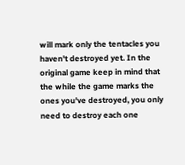will mark only the tentacles you haven't destroyed yet. In the original game keep in mind that the while the game marks the ones you've destroyed, you only need to destroy each one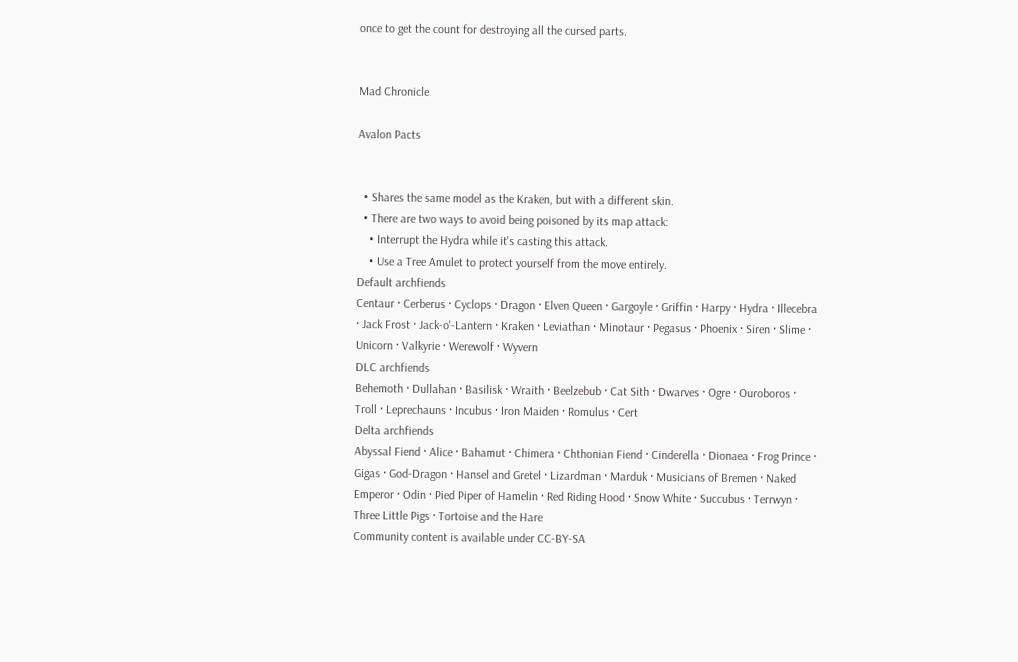once to get the count for destroying all the cursed parts.


Mad Chronicle

Avalon Pacts


  • Shares the same model as the Kraken, but with a different skin.
  • There are two ways to avoid being poisoned by its map attack:
    • Interrupt the Hydra while it's casting this attack.
    • Use a Tree Amulet to protect yourself from the move entirely.
Default archfiends
Centaur · Cerberus · Cyclops · Dragon · Elven Queen · Gargoyle · Griffin · Harpy · Hydra · Illecebra · Jack Frost · Jack-o'-Lantern · Kraken · Leviathan · Minotaur · Pegasus · Phoenix · Siren · Slime · Unicorn · Valkyrie · Werewolf · Wyvern
DLC archfiends
Behemoth · Dullahan · Basilisk · Wraith · Beelzebub · Cat Sith · Dwarves · Ogre · Ouroboros · Troll · Leprechauns · Incubus · Iron Maiden · Romulus · Cert
Delta archfiends
Abyssal Fiend · Alice · Bahamut · Chimera · Chthonian Fiend · Cinderella · Dionaea · Frog Prince · Gigas · God-Dragon · Hansel and Gretel · Lizardman · Marduk · Musicians of Bremen · Naked Emperor · Odin · Pied Piper of Hamelin · Red Riding Hood · Snow White · Succubus · Terrwyn · Three Little Pigs · Tortoise and the Hare
Community content is available under CC-BY-SA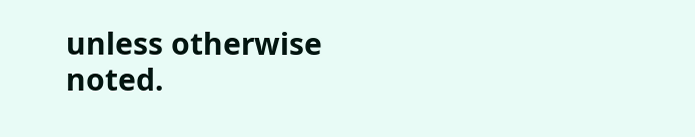unless otherwise noted.